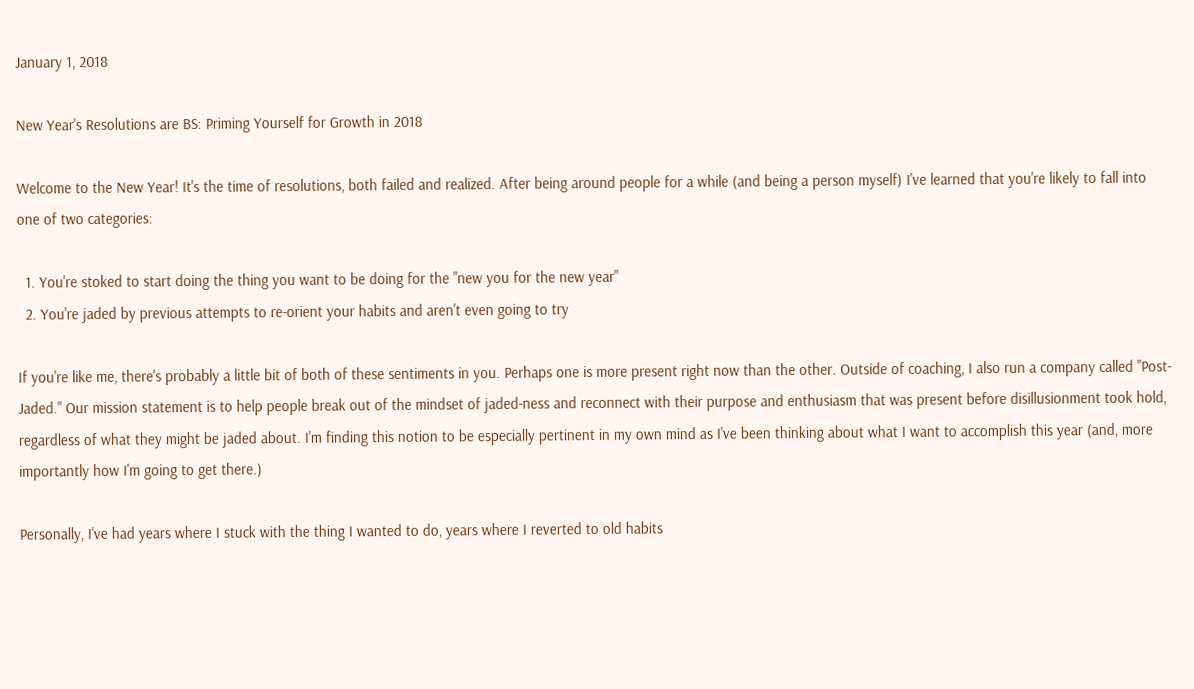January 1, 2018

New Year's Resolutions are BS: Priming Yourself for Growth in 2018

Welcome to the New Year! It's the time of resolutions, both failed and realized. After being around people for a while (and being a person myself) I've learned that you're likely to fall into one of two categories:

  1. You're stoked to start doing the thing you want to be doing for the "new you for the new year"
  2. You're jaded by previous attempts to re-orient your habits and aren't even going to try

If you're like me, there's probably a little bit of both of these sentiments in you. Perhaps one is more present right now than the other. Outside of coaching, I also run a company called "Post-Jaded." Our mission statement is to help people break out of the mindset of jaded-ness and reconnect with their purpose and enthusiasm that was present before disillusionment took hold, regardless of what they might be jaded about. I'm finding this notion to be especially pertinent in my own mind as I've been thinking about what I want to accomplish this year (and, more importantly how I'm going to get there.)

Personally, I've had years where I stuck with the thing I wanted to do, years where I reverted to old habits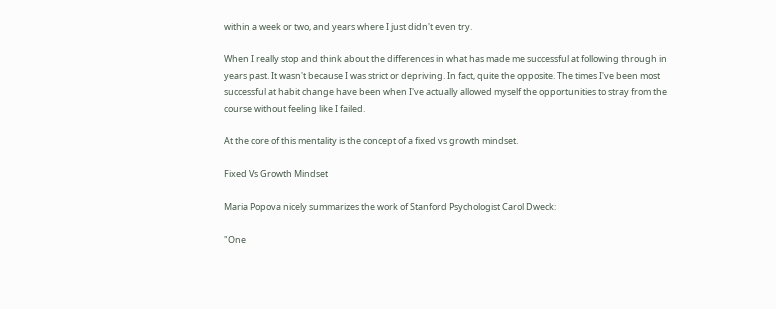within a week or two, and years where I just didn't even try.

When I really stop and think about the differences in what has made me successful at following through in years past. It wasn't because I was strict or depriving. In fact, quite the opposite. The times I've been most successful at habit change have been when I've actually allowed myself the opportunities to stray from the course without feeling like I failed.

At the core of this mentality is the concept of a fixed vs growth mindset.

Fixed Vs Growth Mindset

Maria Popova nicely summarizes the work of Stanford Psychologist Carol Dweck:

"One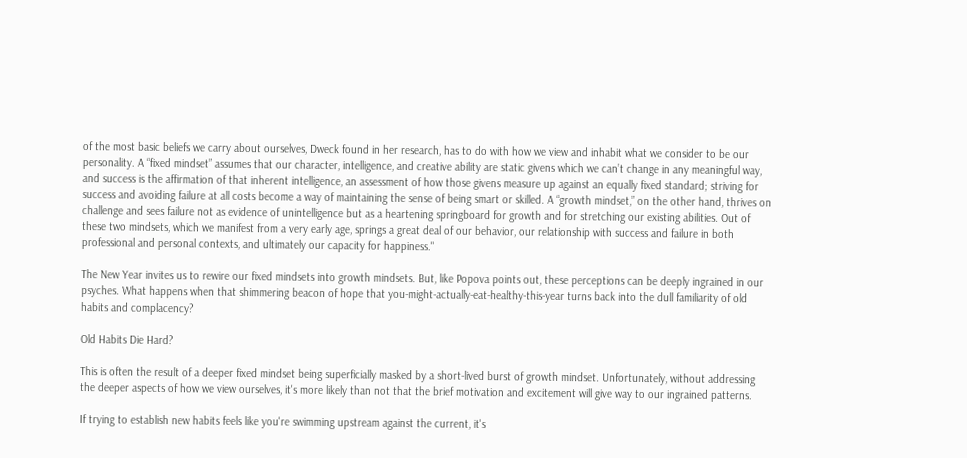of the most basic beliefs we carry about ourselves, Dweck found in her research, has to do with how we view and inhabit what we consider to be our personality. A “fixed mindset” assumes that our character, intelligence, and creative ability are static givens which we can’t change in any meaningful way, and success is the affirmation of that inherent intelligence, an assessment of how those givens measure up against an equally fixed standard; striving for success and avoiding failure at all costs become a way of maintaining the sense of being smart or skilled. A “growth mindset,” on the other hand, thrives on challenge and sees failure not as evidence of unintelligence but as a heartening springboard for growth and for stretching our existing abilities. Out of these two mindsets, which we manifest from a very early age, springs a great deal of our behavior, our relationship with success and failure in both professional and personal contexts, and ultimately our capacity for happiness."

The New Year invites us to rewire our fixed mindsets into growth mindsets. But, like Popova points out, these perceptions can be deeply ingrained in our psyches. What happens when that shimmering beacon of hope that you-might-actually-eat-healthy-this-year turns back into the dull familiarity of old habits and complacency?

Old Habits Die Hard?

This is often the result of a deeper fixed mindset being superficially masked by a short-lived burst of growth mindset. Unfortunately, without addressing the deeper aspects of how we view ourselves, it's more likely than not that the brief motivation and excitement will give way to our ingrained patterns.

If trying to establish new habits feels like you're swimming upstream against the current, it's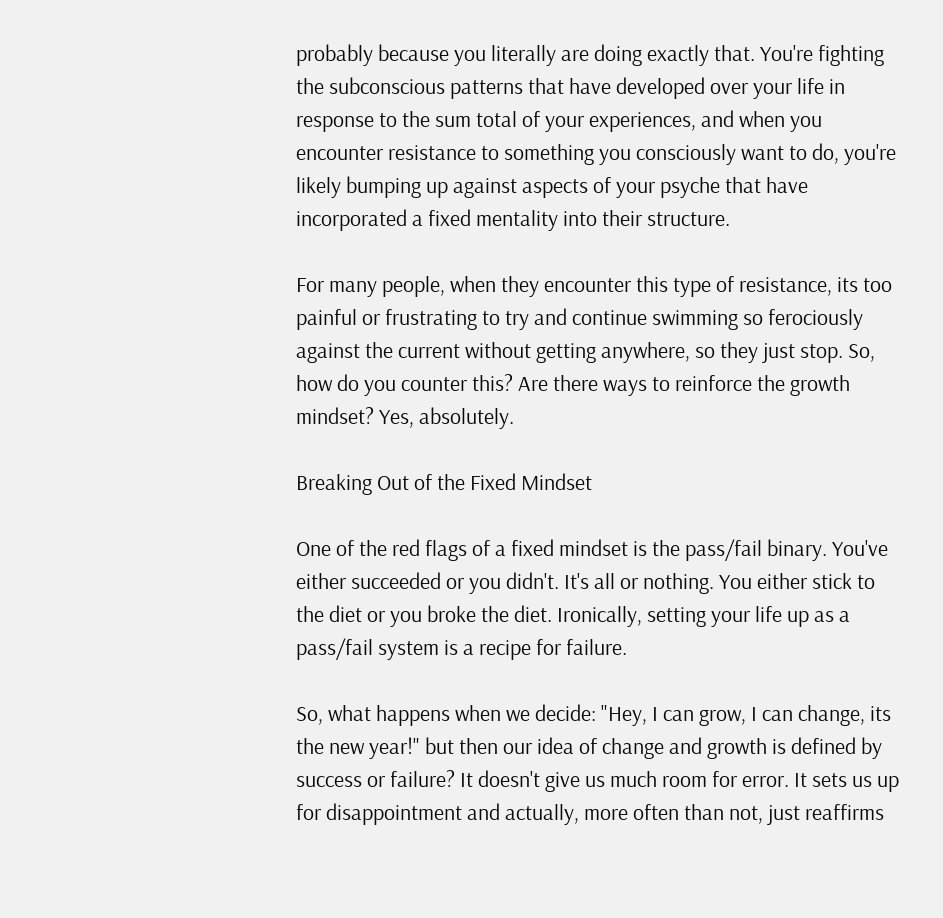probably because you literally are doing exactly that. You're fighting the subconscious patterns that have developed over your life in response to the sum total of your experiences, and when you encounter resistance to something you consciously want to do, you're likely bumping up against aspects of your psyche that have incorporated a fixed mentality into their structure.

For many people, when they encounter this type of resistance, its too painful or frustrating to try and continue swimming so ferociously against the current without getting anywhere, so they just stop. So, how do you counter this? Are there ways to reinforce the growth mindset? Yes, absolutely.

Breaking Out of the Fixed Mindset

One of the red flags of a fixed mindset is the pass/fail binary. You've either succeeded or you didn't. It's all or nothing. You either stick to the diet or you broke the diet. Ironically, setting your life up as a pass/fail system is a recipe for failure.

So, what happens when we decide: "Hey, I can grow, I can change, its the new year!" but then our idea of change and growth is defined by success or failure? It doesn't give us much room for error. It sets us up for disappointment and actually, more often than not, just reaffirms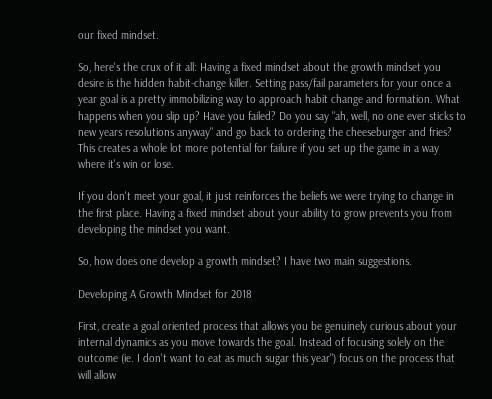our fixed mindset.

So, here's the crux of it all: Having a fixed mindset about the growth mindset you desire is the hidden habit-change killer. Setting pass/fail parameters for your once a year goal is a pretty immobilizing way to approach habit change and formation. What happens when you slip up? Have you failed? Do you say "ah, well, no one ever sticks to new years resolutions anyway" and go back to ordering the cheeseburger and fries? This creates a whole lot more potential for failure if you set up the game in a way where it's win or lose.

If you don't meet your goal, it just reinforces the beliefs we were trying to change in the first place. Having a fixed mindset about your ability to grow prevents you from developing the mindset you want.

So, how does one develop a growth mindset? I have two main suggestions.

Developing A Growth Mindset for 2018

First, create a goal oriented process that allows you be genuinely curious about your internal dynamics as you move towards the goal. Instead of focusing solely on the outcome (ie. I don't want to eat as much sugar this year") focus on the process that will allow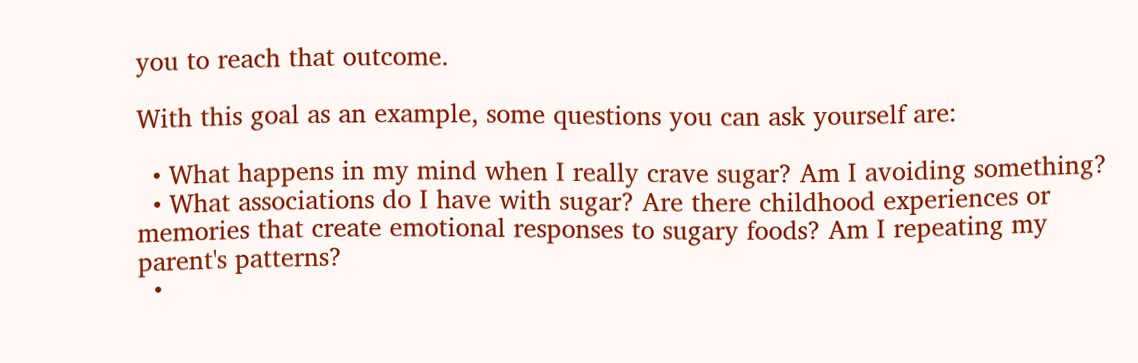you to reach that outcome.

With this goal as an example, some questions you can ask yourself are:

  • What happens in my mind when I really crave sugar? Am I avoiding something?
  • What associations do I have with sugar? Are there childhood experiences or memories that create emotional responses to sugary foods? Am I repeating my parent's patterns?
  •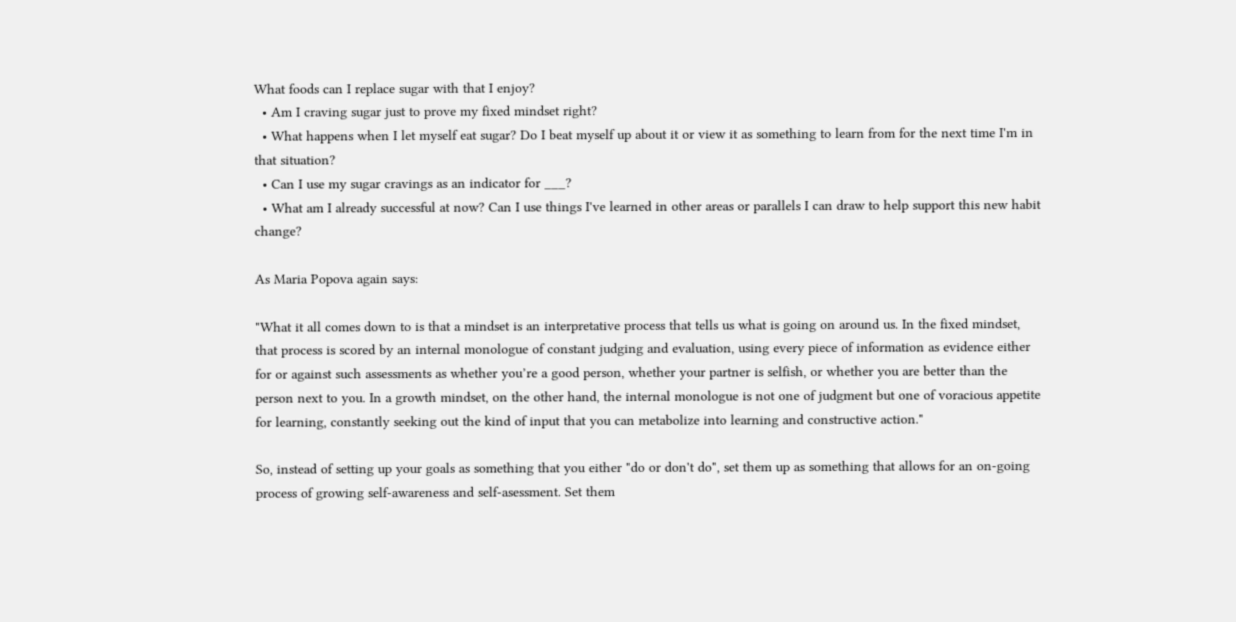What foods can I replace sugar with that I enjoy?
  • Am I craving sugar just to prove my fixed mindset right?
  • What happens when I let myself eat sugar? Do I beat myself up about it or view it as something to learn from for the next time I'm in that situation?
  • Can I use my sugar cravings as an indicator for ___?
  • What am I already successful at now? Can I use things I've learned in other areas or parallels I can draw to help support this new habit change?

As Maria Popova again says:

"What it all comes down to is that a mindset is an interpretative process that tells us what is going on around us. In the fixed mindset, that process is scored by an internal monologue of constant judging and evaluation, using every piece of information as evidence either for or against such assessments as whether you’re a good person, whether your partner is selfish, or whether you are better than the person next to you. In a growth mindset, on the other hand, the internal monologue is not one of judgment but one of voracious appetite for learning, constantly seeking out the kind of input that you can metabolize into learning and constructive action."

So, instead of setting up your goals as something that you either "do or don't do", set them up as something that allows for an on-going process of growing self-awareness and self-asessment. Set them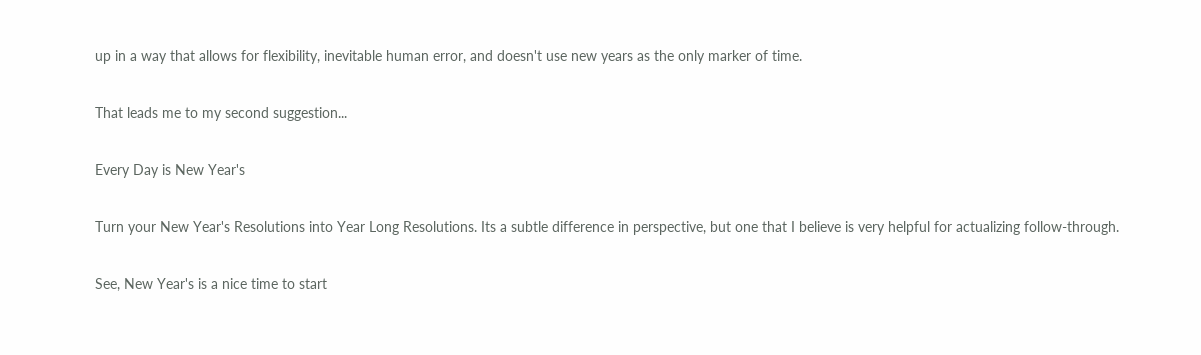up in a way that allows for flexibility, inevitable human error, and doesn't use new years as the only marker of time.

That leads me to my second suggestion...

Every Day is New Year's

Turn your New Year's Resolutions into Year Long Resolutions. Its a subtle difference in perspective, but one that I believe is very helpful for actualizing follow-through.

See, New Year's is a nice time to start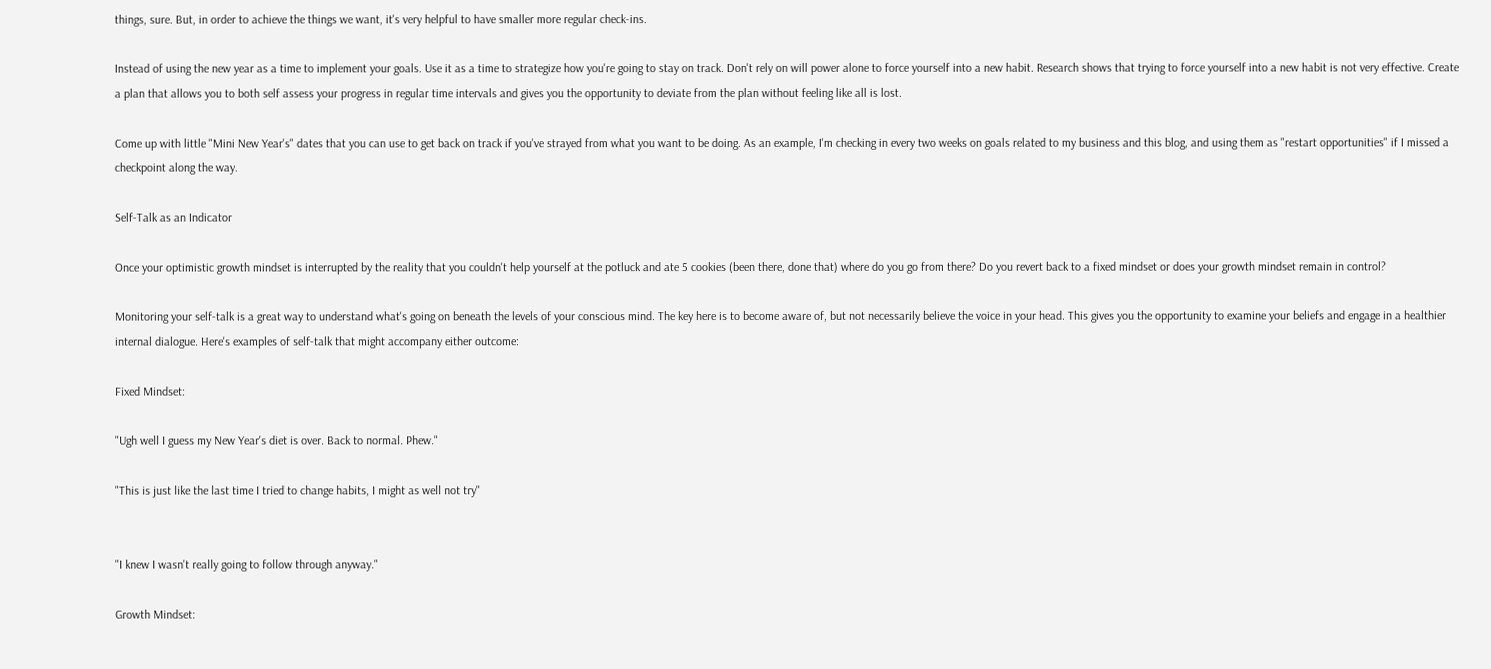things, sure. But, in order to achieve the things we want, it's very helpful to have smaller more regular check-ins.

Instead of using the new year as a time to implement your goals. Use it as a time to strategize how you're going to stay on track. Don't rely on will power alone to force yourself into a new habit. Research shows that trying to force yourself into a new habit is not very effective. Create a plan that allows you to both self assess your progress in regular time intervals and gives you the opportunity to deviate from the plan without feeling like all is lost.

Come up with little "Mini New Year's" dates that you can use to get back on track if you've strayed from what you want to be doing. As an example, I'm checking in every two weeks on goals related to my business and this blog, and using them as "restart opportunities" if I missed a checkpoint along the way.

Self-Talk as an Indicator

Once your optimistic growth mindset is interrupted by the reality that you couldn't help yourself at the potluck and ate 5 cookies (been there, done that) where do you go from there? Do you revert back to a fixed mindset or does your growth mindset remain in control?

Monitoring your self-talk is a great way to understand what's going on beneath the levels of your conscious mind. The key here is to become aware of, but not necessarily believe the voice in your head. This gives you the opportunity to examine your beliefs and engage in a healthier internal dialogue. Here's examples of self-talk that might accompany either outcome:

Fixed Mindset:

"Ugh well I guess my New Year's diet is over. Back to normal. Phew."

"This is just like the last time I tried to change habits, I might as well not try"


"I knew I wasn't really going to follow through anyway."

Growth Mindset: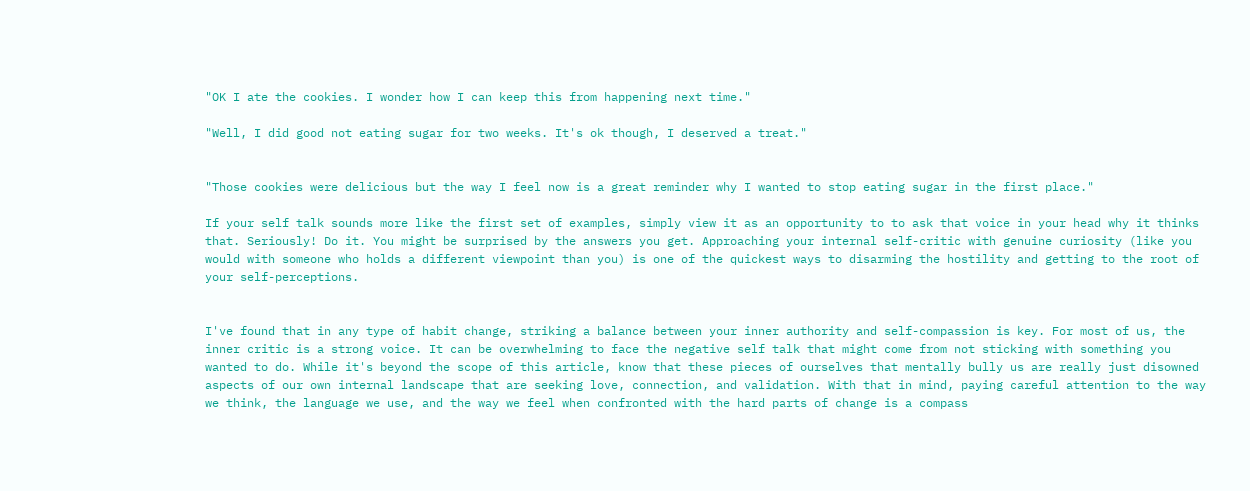"OK I ate the cookies. I wonder how I can keep this from happening next time."

"Well, I did good not eating sugar for two weeks. It's ok though, I deserved a treat."


"Those cookies were delicious but the way I feel now is a great reminder why I wanted to stop eating sugar in the first place."

If your self talk sounds more like the first set of examples, simply view it as an opportunity to to ask that voice in your head why it thinks that. Seriously! Do it. You might be surprised by the answers you get. Approaching your internal self-critic with genuine curiosity (like you would with someone who holds a different viewpoint than you) is one of the quickest ways to disarming the hostility and getting to the root of your self-perceptions.


I've found that in any type of habit change, striking a balance between your inner authority and self-compassion is key. For most of us, the inner critic is a strong voice. It can be overwhelming to face the negative self talk that might come from not sticking with something you wanted to do. While it's beyond the scope of this article, know that these pieces of ourselves that mentally bully us are really just disowned aspects of our own internal landscape that are seeking love, connection, and validation. With that in mind, paying careful attention to the way we think, the language we use, and the way we feel when confronted with the hard parts of change is a compass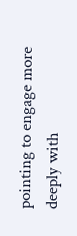pointing to engage more deeply with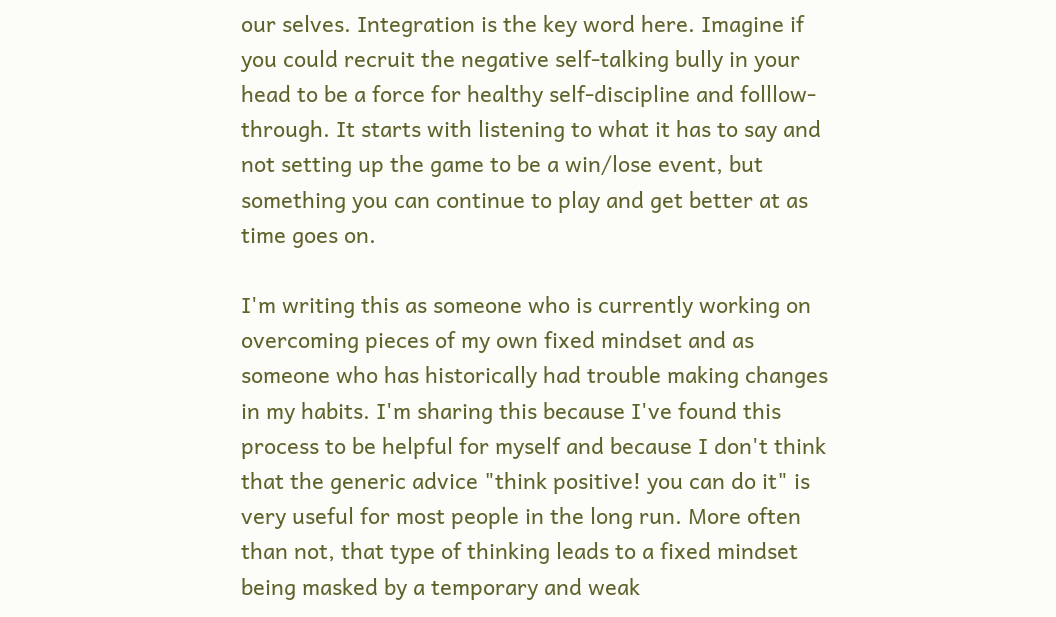our selves. Integration is the key word here. Imagine if you could recruit the negative self-talking bully in your head to be a force for healthy self-discipline and folllow-through. It starts with listening to what it has to say and not setting up the game to be a win/lose event, but something you can continue to play and get better at as time goes on.

I'm writing this as someone who is currently working on overcoming pieces of my own fixed mindset and as someone who has historically had trouble making changes in my habits. I'm sharing this because I've found this process to be helpful for myself and because I don't think that the generic advice "think positive! you can do it" is very useful for most people in the long run. More often than not, that type of thinking leads to a fixed mindset being masked by a temporary and weak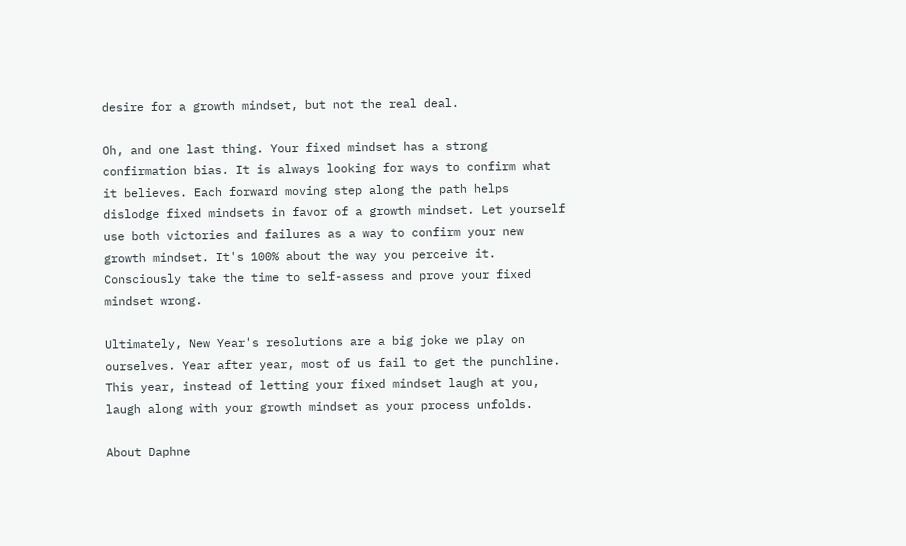desire for a growth mindset, but not the real deal.

Oh, and one last thing. Your fixed mindset has a strong confirmation bias. It is always looking for ways to confirm what it believes. Each forward moving step along the path helps dislodge fixed mindsets in favor of a growth mindset. Let yourself use both victories and failures as a way to confirm your new growth mindset. It's 100% about the way you perceive it. Consciously take the time to self-assess and prove your fixed mindset wrong.

Ultimately, New Year's resolutions are a big joke we play on ourselves. Year after year, most of us fail to get the punchline. This year, instead of letting your fixed mindset laugh at you, laugh along with your growth mindset as your process unfolds.

About Daphne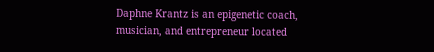Daphne Krantz is an epigenetic coach, musician, and entrepreneur located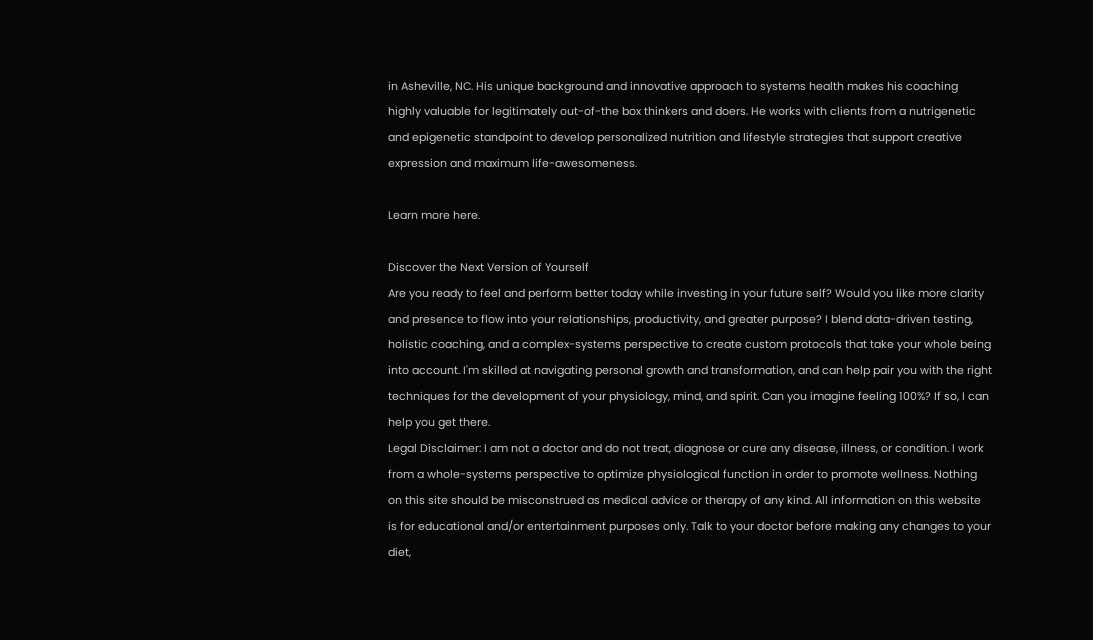in Asheville, NC. His unique background and innovative approach to systems health makes his coaching highly valuable for legitimately out-of-the box thinkers and doers. He works with clients from a nutrigenetic and epigenetic standpoint to develop personalized nutrition and lifestyle strategies that support creative expression and maximum life-awesomeness.

Learn more here.

Discover the Next Version of Yourself
Are you ready to feel and perform better today while investing in your future self? Would you like more clarity and presence to flow into your relationships, productivity, and greater purpose? I blend data-driven testing, holistic coaching, and a complex-systems perspective to create custom protocols that take your whole being into account. I'm skilled at navigating personal growth and transformation, and can help pair you with the right techniques for the development of your physiology, mind, and spirit. Can you imagine feeling 100%? If so, I can help you get there.
Legal Disclaimer: I am not a doctor and do not treat, diagnose or cure any disease, illness, or condition. I work from a whole-systems perspective to optimize physiological function in order to promote wellness. Nothing on this site should be misconstrued as medical advice or therapy of any kind. All information on this website is for educational and/or entertainment purposes only. Talk to your doctor before making any changes to your diet,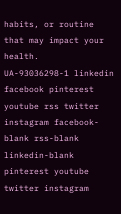habits, or routine that may impact your health.
UA-93036298-1 linkedin facebook pinterest youtube rss twitter instagram facebook-blank rss-blank linkedin-blank pinterest youtube twitter instagram